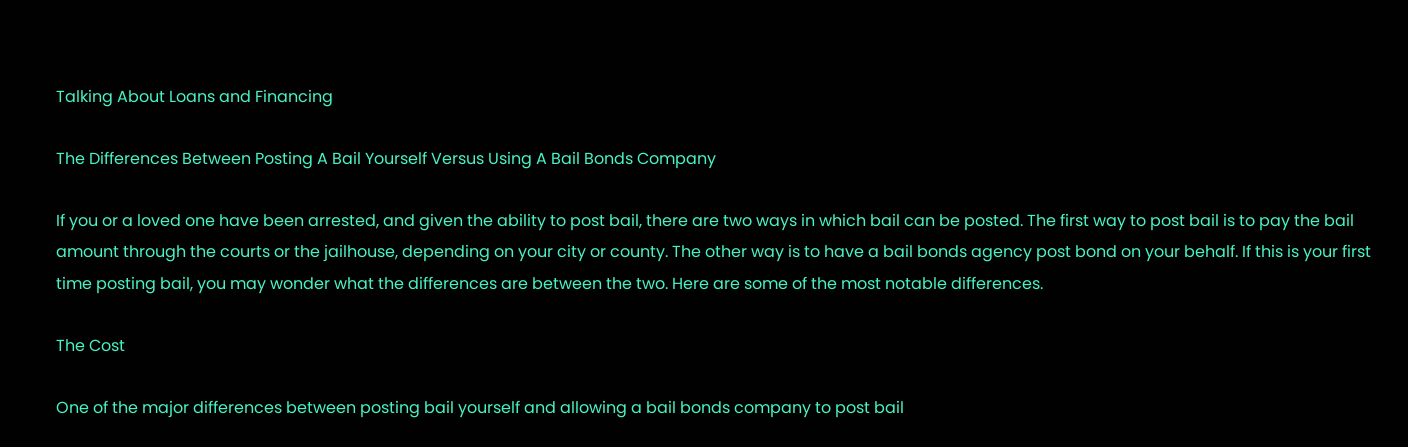Talking About Loans and Financing

The Differences Between Posting A Bail Yourself Versus Using A Bail Bonds Company

If you or a loved one have been arrested, and given the ability to post bail, there are two ways in which bail can be posted. The first way to post bail is to pay the bail amount through the courts or the jailhouse, depending on your city or county. The other way is to have a bail bonds agency post bond on your behalf. If this is your first time posting bail, you may wonder what the differences are between the two. Here are some of the most notable differences.

The Cost

One of the major differences between posting bail yourself and allowing a bail bonds company to post bail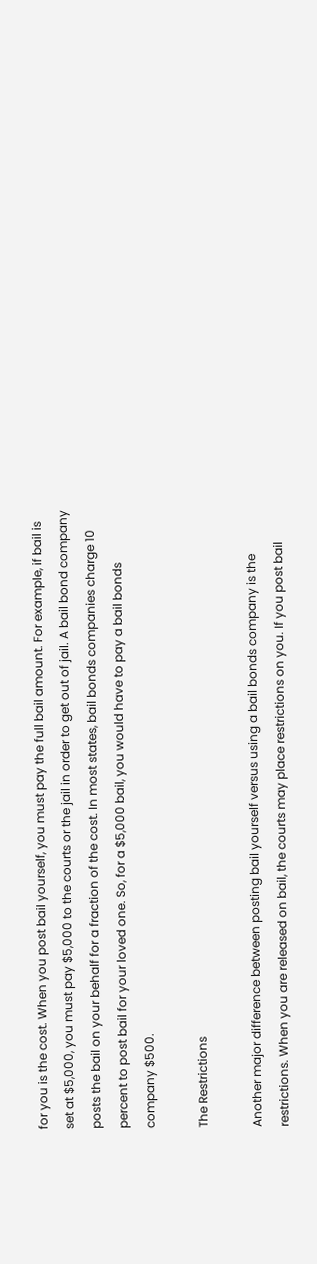for you is the cost. When you post bail yourself, you must pay the full bail amount. For example, if bail is set at $5,000, you must pay $5,000 to the courts or the jail in order to get out of jail. A bail bond company posts the bail on your behalf for a fraction of the cost. In most states, bail bonds companies charge 10 percent to post bail for your loved one. So, for a $5,000 bail, you would have to pay a bail bonds company $500.

The Restrictions

Another major difference between posting bail yourself versus using a bail bonds company is the restrictions. When you are released on bail, the courts may place restrictions on you. If you post bail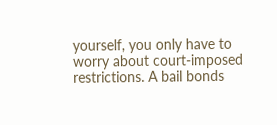yourself, you only have to worry about court-imposed restrictions. A bail bonds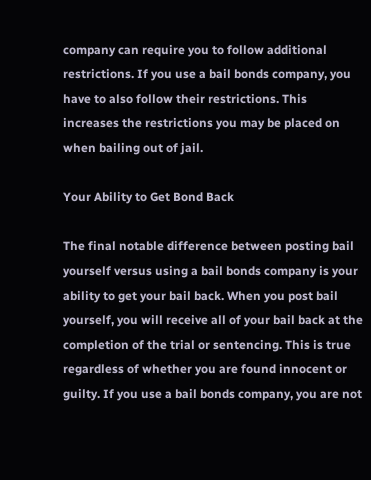company can require you to follow additional restrictions. If you use a bail bonds company, you have to also follow their restrictions. This increases the restrictions you may be placed on when bailing out of jail.

Your Ability to Get Bond Back

The final notable difference between posting bail yourself versus using a bail bonds company is your ability to get your bail back. When you post bail yourself, you will receive all of your bail back at the completion of the trial or sentencing. This is true regardless of whether you are found innocent or guilty. If you use a bail bonds company, you are not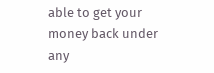able to get your money back under any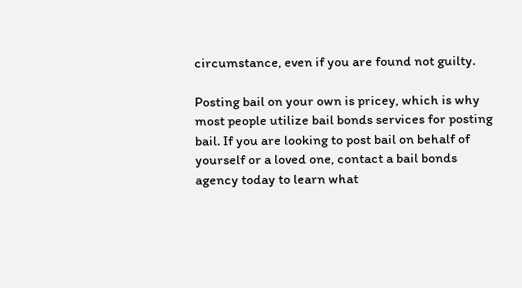circumstance, even if you are found not guilty.

Posting bail on your own is pricey, which is why most people utilize bail bonds services for posting bail. If you are looking to post bail on behalf of yourself or a loved one, contact a bail bonds agency today to learn what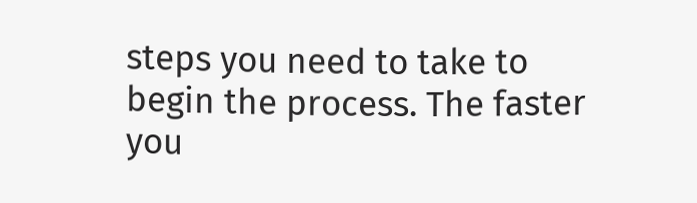steps you need to take to begin the process. The faster you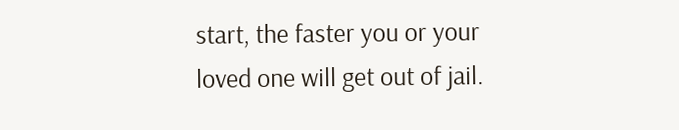start, the faster you or your loved one will get out of jail.